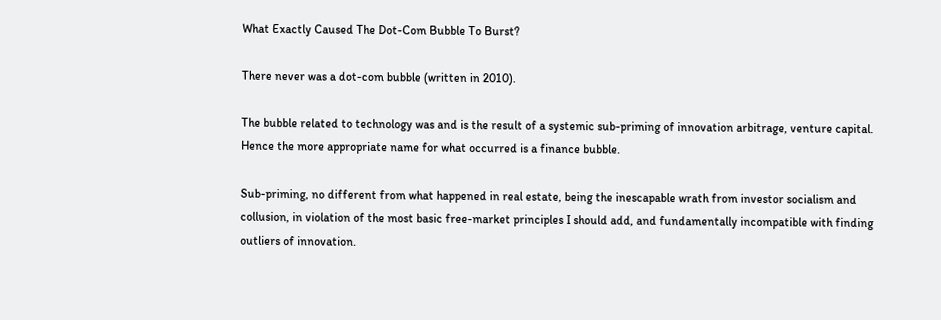What Exactly Caused The Dot-Com Bubble To Burst?

There never was a dot-com bubble (written in 2010).

The bubble related to technology was and is the result of a systemic sub-priming of innovation arbitrage, venture capital. Hence the more appropriate name for what occurred is a finance bubble.

Sub-priming, no different from what happened in real estate, being the inescapable wrath from investor socialism and collusion, in violation of the most basic free-market principles I should add, and fundamentally incompatible with finding outliers of innovation.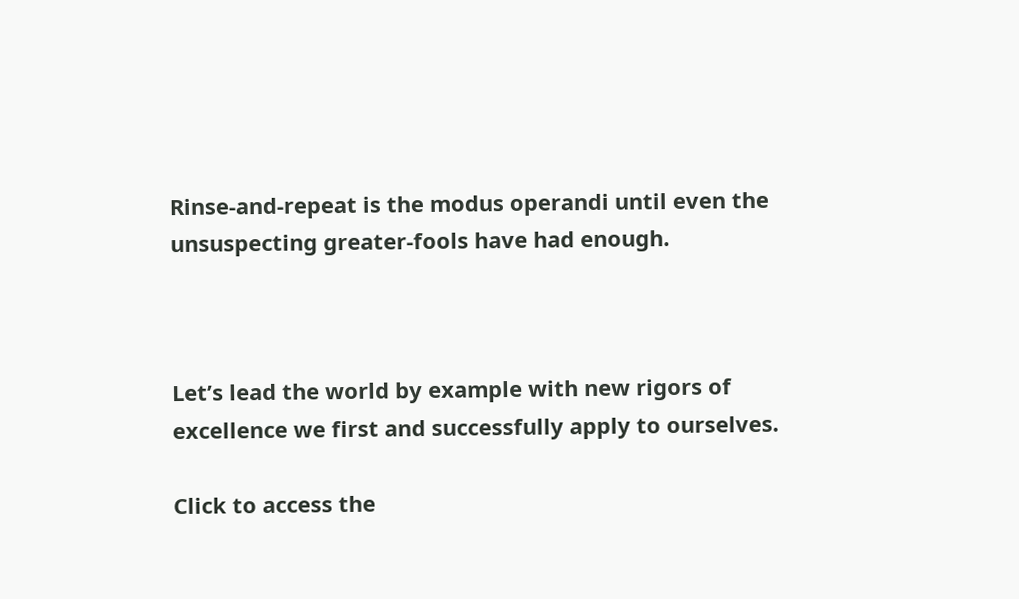Rinse-and-repeat is the modus operandi until even the unsuspecting greater-fools have had enough.



Let’s lead the world by example with new rigors of excellence we first and successfully apply to ourselves.

Click to access the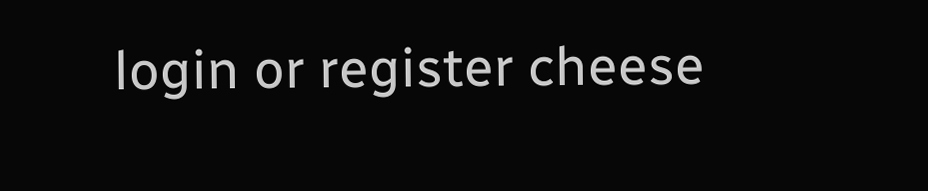login or register cheese